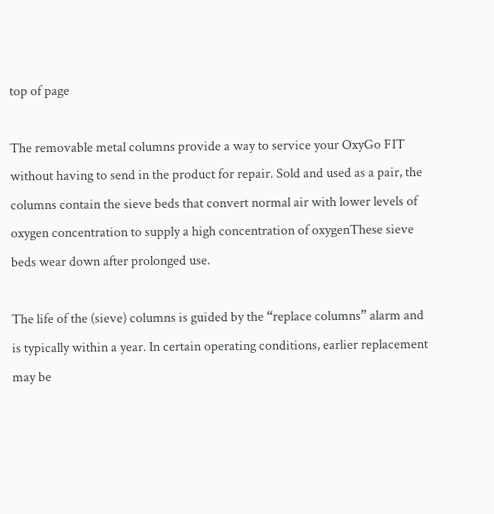top of page

The removable metal columns provide a way to service your OxyGo FIT without having to send in the product for repair. Sold and used as a pair, the columns contain the sieve beds that convert normal air with lower levels of oxygen concentration to supply a high concentration of oxygenThese sieve beds wear down after prolonged use.

The life of the (sieve) columns is guided by the “replace columns” alarm and is typically within a year. In certain operating conditions, earlier replacement may be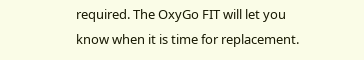required. The OxyGo FIT will let you know when it is time for replacement.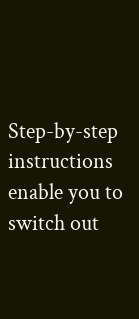Step-by-step instructions enable you to switch out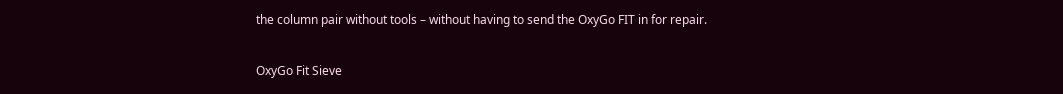the column pair without tools – without having to send the OxyGo FIT in for repair.

OxyGo Fit Sieve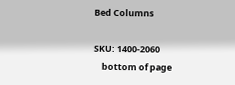Bed Columns

SKU: 1400-2060
    bottom of page